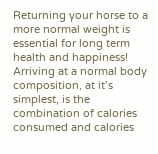Returning your horse to a more normal weight is essential for long term health and happiness!  Arriving at a normal body composition, at it’s simplest, is the combination of calories consumed and calories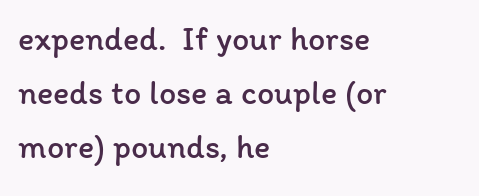expended.  If your horse needs to lose a couple (or more) pounds, he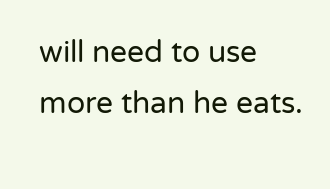will need to use more than he eats.